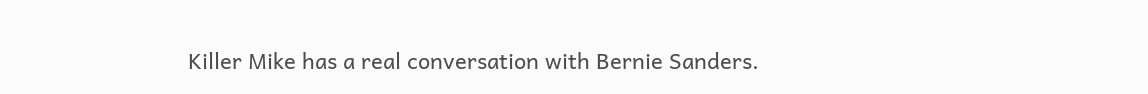Killer Mike has a real conversation with Bernie Sanders.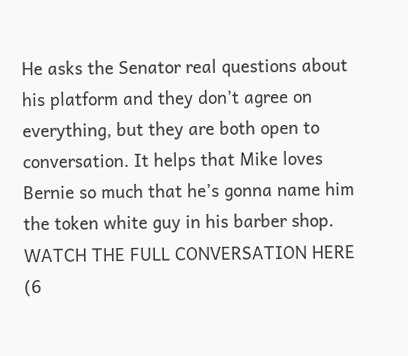He asks the Senator real questions about his platform and they don’t agree on everything, but they are both open to conversation. It helps that Mike loves Bernie so much that he’s gonna name him the token white guy in his barber shop. WATCH THE FULL CONVERSATION HERE (6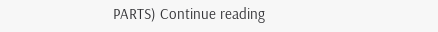PARTS) Continue reading